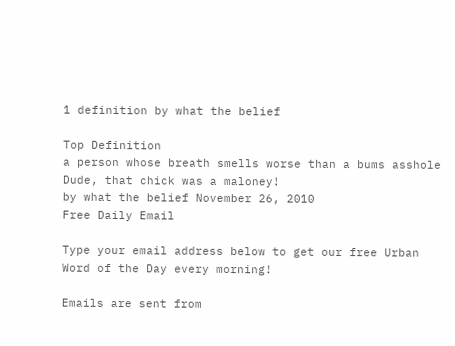1 definition by what the belief

Top Definition
a person whose breath smells worse than a bums asshole
Dude, that chick was a maloney!
by what the belief November 26, 2010
Free Daily Email

Type your email address below to get our free Urban Word of the Day every morning!

Emails are sent from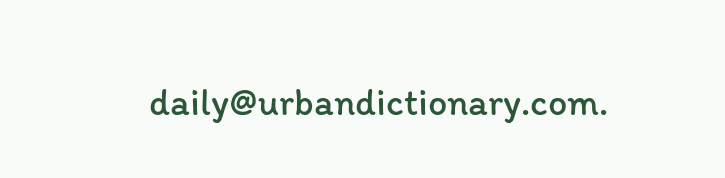daily@urbandictionary.com.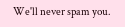We'll never spam you.